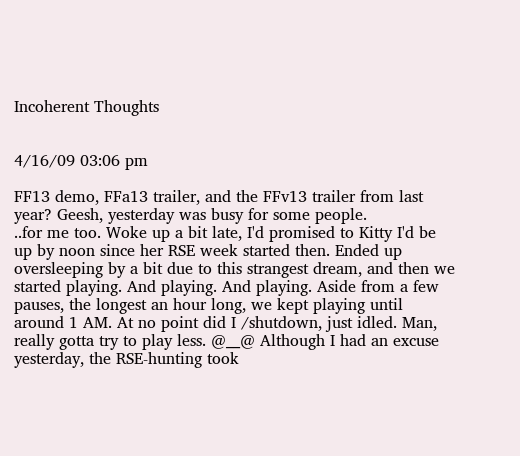Incoherent Thoughts


4/16/09 03:06 pm

FF13 demo, FFa13 trailer, and the FFv13 trailer from last year? Geesh, yesterday was busy for some people.
..for me too. Woke up a bit late, I'd promised to Kitty I'd be up by noon since her RSE week started then. Ended up oversleeping by a bit due to this strangest dream, and then we started playing. And playing. And playing. Aside from a few pauses, the longest an hour long, we kept playing until around 1 AM. At no point did I /shutdown, just idled. Man, really gotta try to play less. @__@ Although I had an excuse yesterday, the RSE-hunting took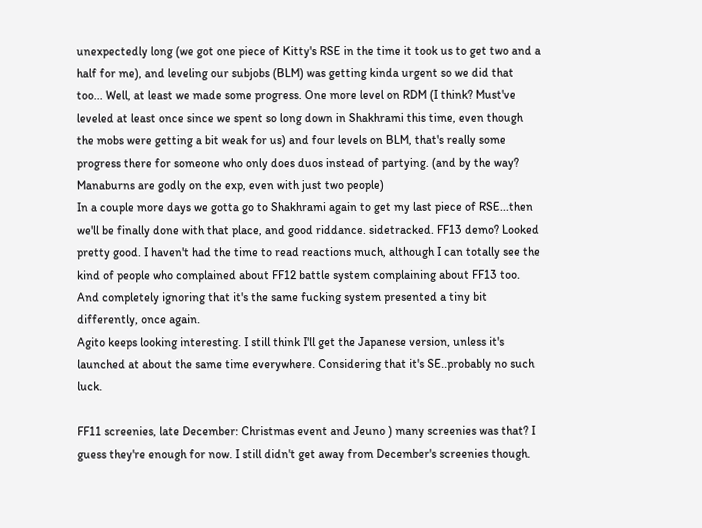unexpectedly long (we got one piece of Kitty's RSE in the time it took us to get two and a half for me), and leveling our subjobs (BLM) was getting kinda urgent so we did that too... Well, at least we made some progress. One more level on RDM (I think? Must've leveled at least once since we spent so long down in Shakhrami this time, even though the mobs were getting a bit weak for us) and four levels on BLM, that's really some progress there for someone who only does duos instead of partying. (and by the way? Manaburns are godly on the exp, even with just two people)
In a couple more days we gotta go to Shakhrami again to get my last piece of RSE...then we'll be finally done with that place, and good riddance. sidetracked. FF13 demo? Looked pretty good. I haven't had the time to read reactions much, although I can totally see the kind of people who complained about FF12 battle system complaining about FF13 too. And completely ignoring that it's the same fucking system presented a tiny bit differently, once again.
Agito keeps looking interesting. I still think I'll get the Japanese version, unless it's launched at about the same time everywhere. Considering that it's SE..probably no such luck.

FF11 screenies, late December: Christmas event and Jeuno ) many screenies was that? I guess they're enough for now. I still didn't get away from December's screenies though.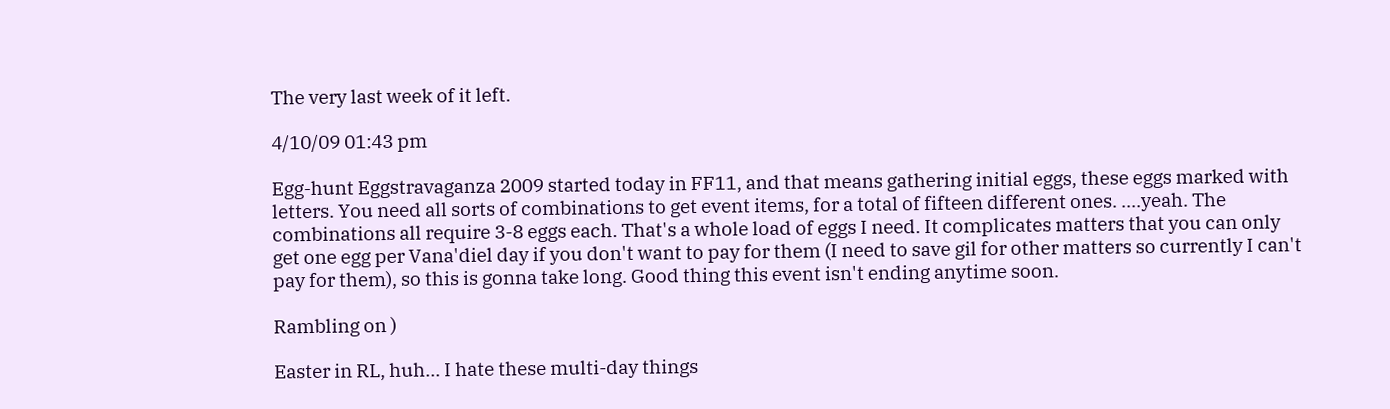The very last week of it left.

4/10/09 01:43 pm

Egg-hunt Eggstravaganza 2009 started today in FF11, and that means gathering initial eggs, these eggs marked with letters. You need all sorts of combinations to get event items, for a total of fifteen different ones. ....yeah. The combinations all require 3-8 eggs each. That's a whole load of eggs I need. It complicates matters that you can only get one egg per Vana'diel day if you don't want to pay for them (I need to save gil for other matters so currently I can't pay for them), so this is gonna take long. Good thing this event isn't ending anytime soon.

Rambling on )

Easter in RL, huh... I hate these multi-day things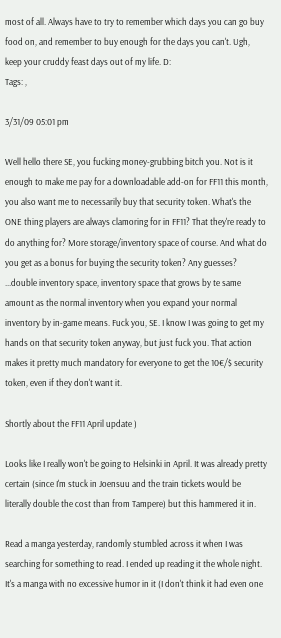most of all. Always have to try to remember which days you can go buy food on, and remember to buy enough for the days you can't. Ugh, keep your cruddy feast days out of my life. D:
Tags: ,

3/31/09 05:01 pm

Well hello there SE, you fucking money-grubbing bitch you. Not is it enough to make me pay for a downloadable add-on for FF11 this month, you also want me to necessarily buy that security token. What's the ONE thing players are always clamoring for in FF11? That they're ready to do anything for? More storage/inventory space of course. And what do you get as a bonus for buying the security token? Any guesses? ...double inventory space, inventory space that grows by te same amount as the normal inventory when you expand your normal inventory by in-game means. Fuck you, SE. I know I was going to get my hands on that security token anyway, but just fuck you. That action makes it pretty much mandatory for everyone to get the 10€/$ security token, even if they don't want it.

Shortly about the FF11 April update )

Looks like I really won't be going to Helsinki in April. It was already pretty certain (since I'm stuck in Joensuu and the train tickets would be literally double the cost than from Tampere) but this hammered it in.

Read a manga yesterday, randomly stumbled across it when I was searching for something to read. I ended up reading it the whole night. It's a manga with no excessive humor in it (I don't think it had even one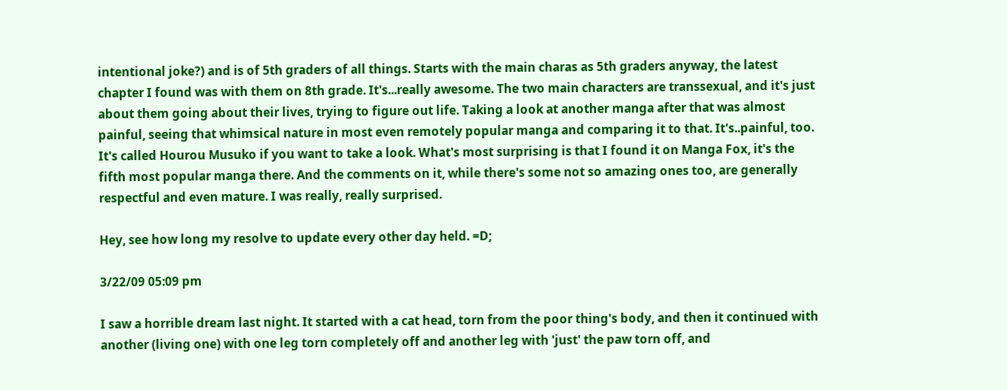intentional joke?) and is of 5th graders of all things. Starts with the main charas as 5th graders anyway, the latest chapter I found was with them on 8th grade. It's...really awesome. The two main characters are transsexual, and it's just about them going about their lives, trying to figure out life. Taking a look at another manga after that was almost painful, seeing that whimsical nature in most even remotely popular manga and comparing it to that. It's..painful, too.
It's called Hourou Musuko if you want to take a look. What's most surprising is that I found it on Manga Fox, it's the fifth most popular manga there. And the comments on it, while there's some not so amazing ones too, are generally respectful and even mature. I was really, really surprised.

Hey, see how long my resolve to update every other day held. =D;

3/22/09 05:09 pm

I saw a horrible dream last night. It started with a cat head, torn from the poor thing's body, and then it continued with another (living one) with one leg torn completely off and another leg with 'just' the paw torn off, and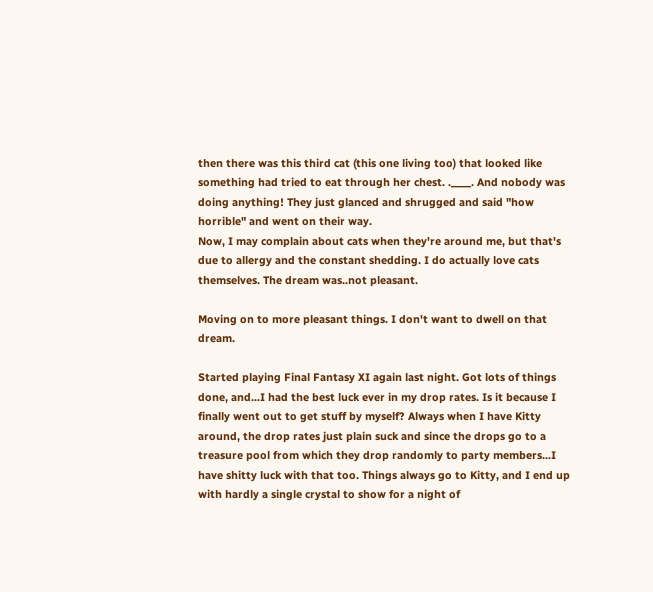then there was this third cat (this one living too) that looked like something had tried to eat through her chest. .____. And nobody was doing anything! They just glanced and shrugged and said "how horrible" and went on their way.
Now, I may complain about cats when they're around me, but that's due to allergy and the constant shedding. I do actually love cats themselves. The dream was..not pleasant.

Moving on to more pleasant things. I don't want to dwell on that dream.

Started playing Final Fantasy XI again last night. Got lots of things done, and...I had the best luck ever in my drop rates. Is it because I finally went out to get stuff by myself? Always when I have Kitty around, the drop rates just plain suck and since the drops go to a treasure pool from which they drop randomly to party members...I have shitty luck with that too. Things always go to Kitty, and I end up with hardly a single crystal to show for a night of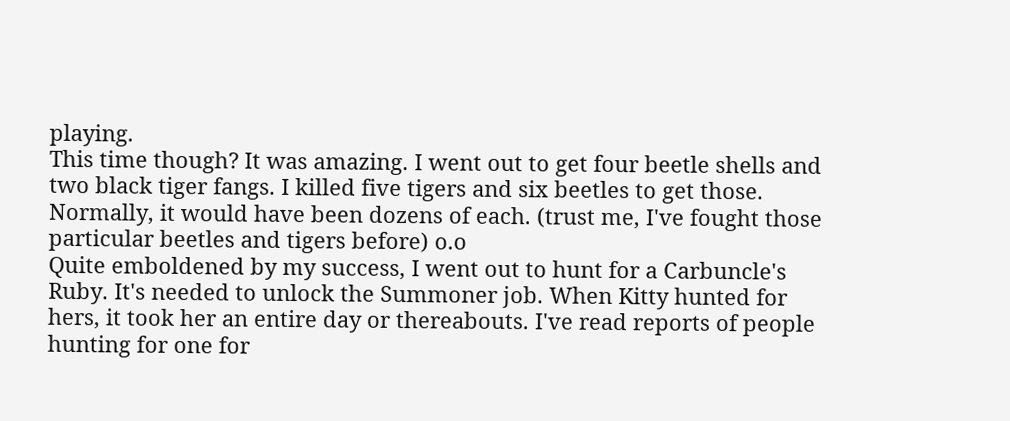playing.
This time though? It was amazing. I went out to get four beetle shells and two black tiger fangs. I killed five tigers and six beetles to get those. Normally, it would have been dozens of each. (trust me, I've fought those particular beetles and tigers before) o.o
Quite emboldened by my success, I went out to hunt for a Carbuncle's Ruby. It's needed to unlock the Summoner job. When Kitty hunted for hers, it took her an entire day or thereabouts. I've read reports of people hunting for one for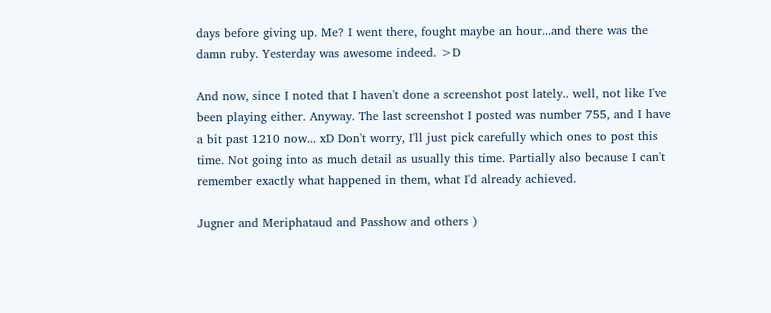days before giving up. Me? I went there, fought maybe an hour...and there was the damn ruby. Yesterday was awesome indeed. >D

And now, since I noted that I haven't done a screenshot post lately.. well, not like I've been playing either. Anyway. The last screenshot I posted was number 755, and I have a bit past 1210 now... xD Don't worry, I'll just pick carefully which ones to post this time. Not going into as much detail as usually this time. Partially also because I can't remember exactly what happened in them, what I'd already achieved.

Jugner and Meriphataud and Passhow and others )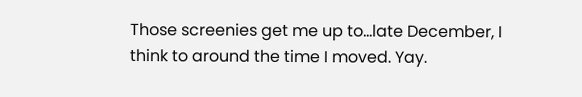Those screenies get me up to...late December, I think to around the time I moved. Yay.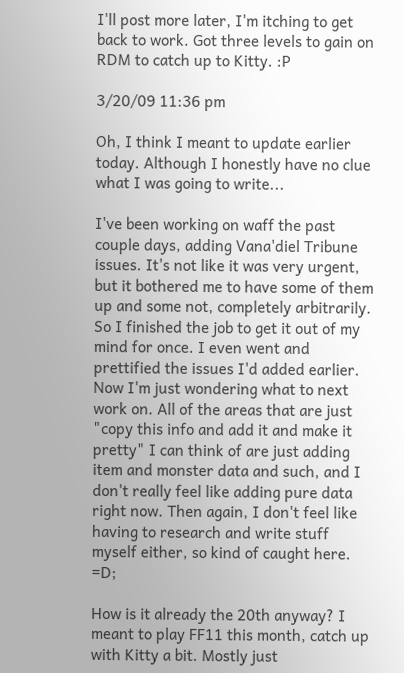I'll post more later, I'm itching to get back to work. Got three levels to gain on RDM to catch up to Kitty. :P

3/20/09 11:36 pm

Oh, I think I meant to update earlier today. Although I honestly have no clue what I was going to write...

I've been working on waff the past couple days, adding Vana'diel Tribune issues. It's not like it was very urgent, but it bothered me to have some of them up and some not, completely arbitrarily. So I finished the job to get it out of my mind for once. I even went and prettified the issues I'd added earlier. Now I'm just wondering what to next work on. All of the areas that are just "copy this info and add it and make it pretty" I can think of are just adding item and monster data and such, and I don't really feel like adding pure data right now. Then again, I don't feel like having to research and write stuff myself either, so kind of caught here. =D;

How is it already the 20th anyway? I meant to play FF11 this month, catch up with Kitty a bit. Mostly just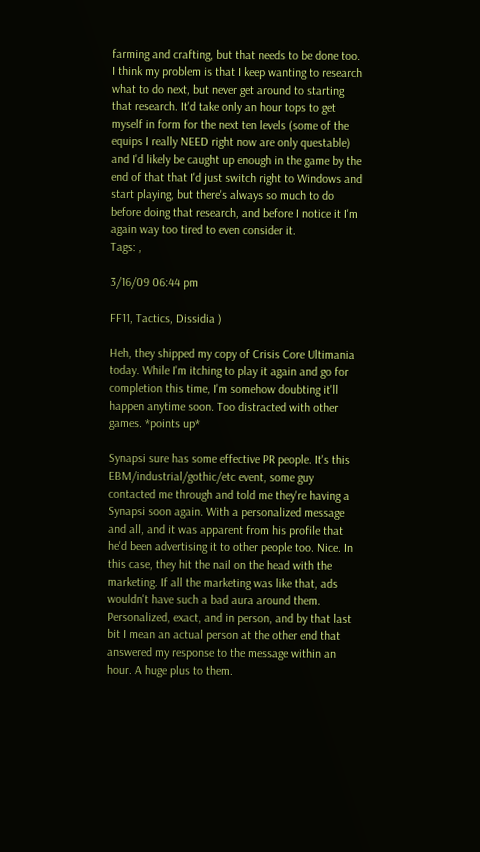farming and crafting, but that needs to be done too. I think my problem is that I keep wanting to research what to do next, but never get around to starting that research. It'd take only an hour tops to get myself in form for the next ten levels (some of the equips I really NEED right now are only questable) and I'd likely be caught up enough in the game by the end of that that I'd just switch right to Windows and start playing, but there's always so much to do before doing that research, and before I notice it I'm again way too tired to even consider it.
Tags: ,

3/16/09 06:44 pm

FF11, Tactics, Dissidia )

Heh, they shipped my copy of Crisis Core Ultimania today. While I'm itching to play it again and go for completion this time, I'm somehow doubting it'll happen anytime soon. Too distracted with other games. *points up*

Synapsi sure has some effective PR people. It's this EBM/industrial/gothic/etc event, some guy contacted me through and told me they're having a Synapsi soon again. With a personalized message and all, and it was apparent from his profile that he'd been advertising it to other people too. Nice. In this case, they hit the nail on the head with the marketing. If all the marketing was like that, ads wouldn't have such a bad aura around them. Personalized, exact, and in person, and by that last bit I mean an actual person at the other end that answered my response to the message within an hour. A huge plus to them.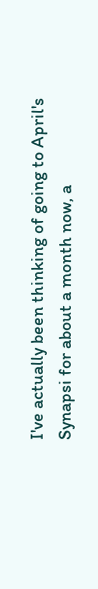I've actually been thinking of going to April's Synapsi for about a month now, a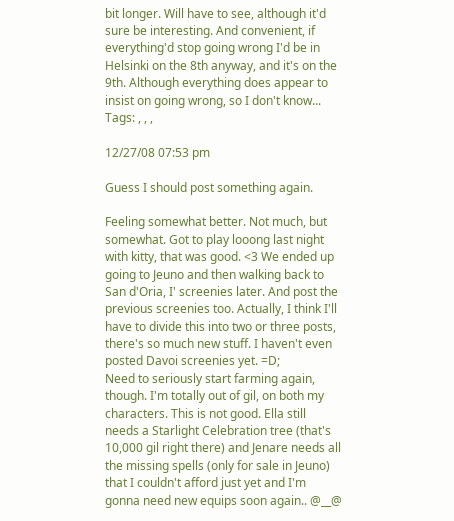bit longer. Will have to see, although it'd sure be interesting. And convenient, if everything'd stop going wrong I'd be in Helsinki on the 8th anyway, and it's on the 9th. Although everything does appear to insist on going wrong, so I don't know...
Tags: , , ,

12/27/08 07:53 pm

Guess I should post something again.

Feeling somewhat better. Not much, but somewhat. Got to play looong last night with kitty, that was good. <3 We ended up going to Jeuno and then walking back to San d'Oria, I' screenies later. And post the previous screenies too. Actually, I think I'll have to divide this into two or three posts, there's so much new stuff. I haven't even posted Davoi screenies yet. =D;
Need to seriously start farming again, though. I'm totally out of gil, on both my characters. This is not good. Ella still needs a Starlight Celebration tree (that's 10,000 gil right there) and Jenare needs all the missing spells (only for sale in Jeuno) that I couldn't afford just yet and I'm gonna need new equips soon again.. @__@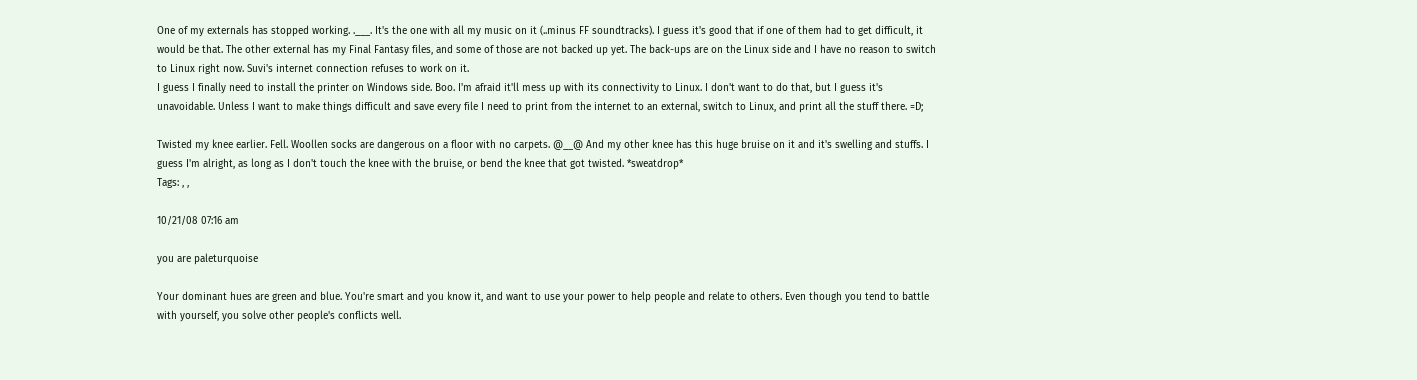One of my externals has stopped working. .___. It's the one with all my music on it (..minus FF soundtracks). I guess it's good that if one of them had to get difficult, it would be that. The other external has my Final Fantasy files, and some of those are not backed up yet. The back-ups are on the Linux side and I have no reason to switch to Linux right now. Suvi's internet connection refuses to work on it.
I guess I finally need to install the printer on Windows side. Boo. I'm afraid it'll mess up with its connectivity to Linux. I don't want to do that, but I guess it's unavoidable. Unless I want to make things difficult and save every file I need to print from the internet to an external, switch to Linux, and print all the stuff there. =D;

Twisted my knee earlier. Fell. Woollen socks are dangerous on a floor with no carpets. @__@ And my other knee has this huge bruise on it and it's swelling and stuffs. I guess I'm alright, as long as I don't touch the knee with the bruise, or bend the knee that got twisted. *sweatdrop*
Tags: , ,

10/21/08 07:16 am

you are paleturquoise

Your dominant hues are green and blue. You're smart and you know it, and want to use your power to help people and relate to others. Even though you tend to battle with yourself, you solve other people's conflicts well.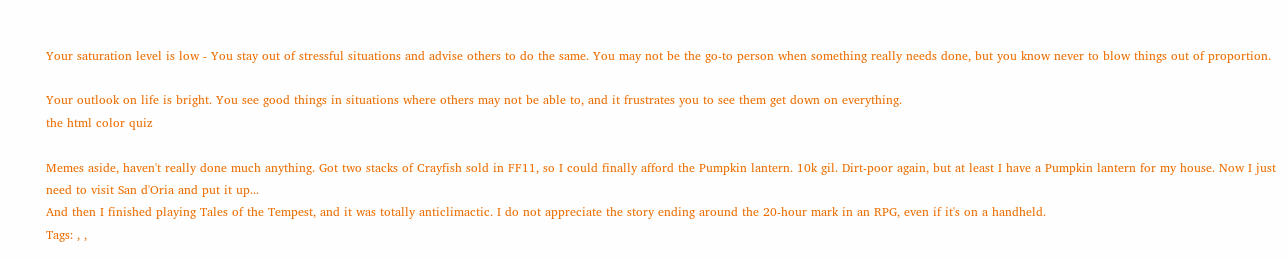Your saturation level is low - You stay out of stressful situations and advise others to do the same. You may not be the go-to person when something really needs done, but you know never to blow things out of proportion.

Your outlook on life is bright. You see good things in situations where others may not be able to, and it frustrates you to see them get down on everything.
the html color quiz

Memes aside, haven't really done much anything. Got two stacks of Crayfish sold in FF11, so I could finally afford the Pumpkin lantern. 10k gil. Dirt-poor again, but at least I have a Pumpkin lantern for my house. Now I just need to visit San d'Oria and put it up...
And then I finished playing Tales of the Tempest, and it was totally anticlimactic. I do not appreciate the story ending around the 20-hour mark in an RPG, even if it's on a handheld.
Tags: , ,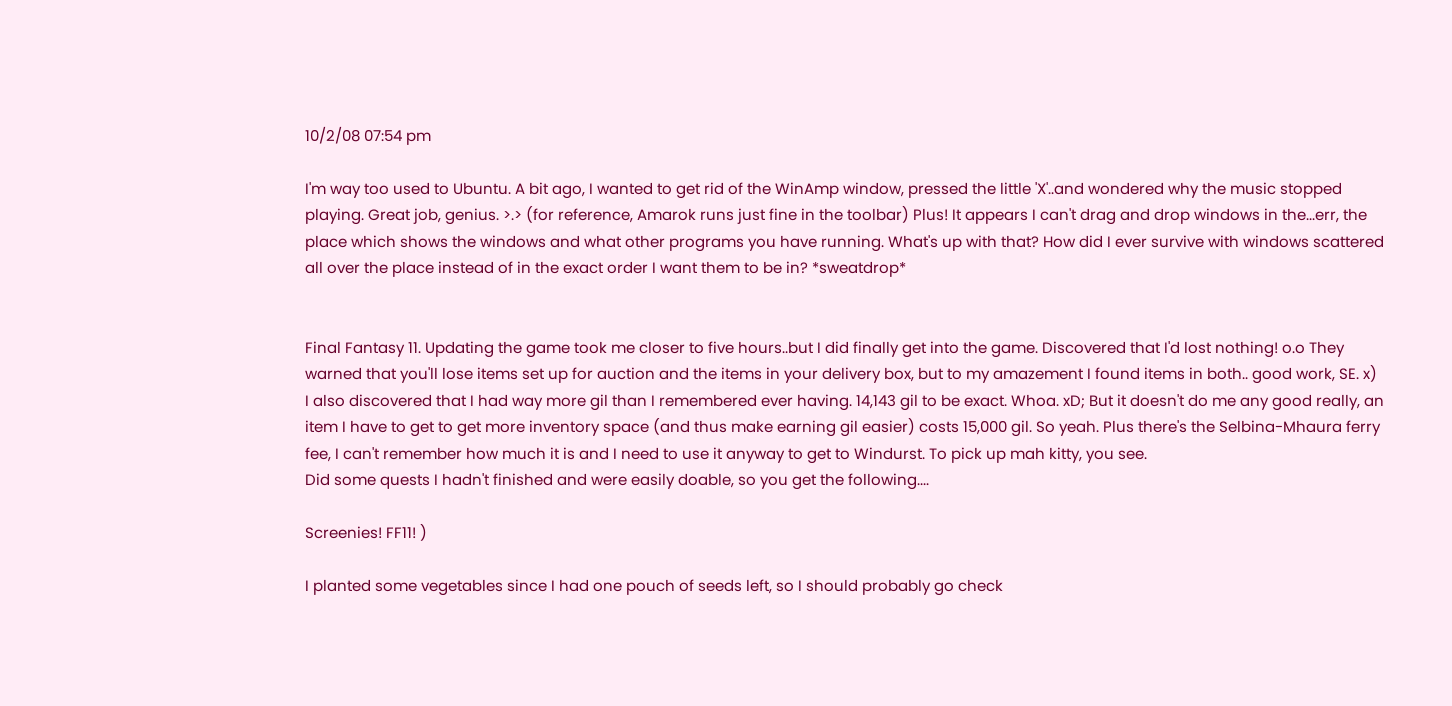10/2/08 07:54 pm

I'm way too used to Ubuntu. A bit ago, I wanted to get rid of the WinAmp window, pressed the little 'X'..and wondered why the music stopped playing. Great job, genius. >.> (for reference, Amarok runs just fine in the toolbar) Plus! It appears I can't drag and drop windows in the...err, the place which shows the windows and what other programs you have running. What's up with that? How did I ever survive with windows scattered all over the place instead of in the exact order I want them to be in? *sweatdrop*


Final Fantasy 11. Updating the game took me closer to five hours..but I did finally get into the game. Discovered that I'd lost nothing! o.o They warned that you'll lose items set up for auction and the items in your delivery box, but to my amazement I found items in both.. good work, SE. x)
I also discovered that I had way more gil than I remembered ever having. 14,143 gil to be exact. Whoa. xD; But it doesn't do me any good really, an item I have to get to get more inventory space (and thus make earning gil easier) costs 15,000 gil. So yeah. Plus there's the Selbina-Mhaura ferry fee, I can't remember how much it is and I need to use it anyway to get to Windurst. To pick up mah kitty, you see.
Did some quests I hadn't finished and were easily doable, so you get the following....

Screenies! FF11! )

I planted some vegetables since I had one pouch of seeds left, so I should probably go check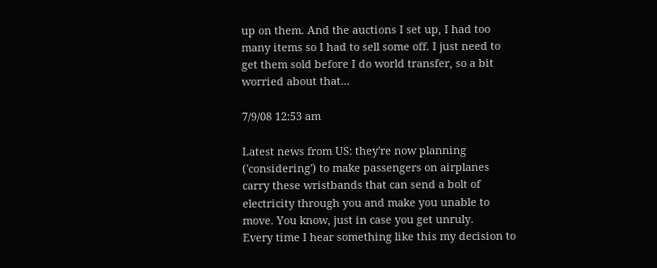up on them. And the auctions I set up, I had too many items so I had to sell some off. I just need to get them sold before I do world transfer, so a bit worried about that...

7/9/08 12:53 am

Latest news from US: they're now planning ('considering') to make passengers on airplanes carry these wristbands that can send a bolt of electricity through you and make you unable to move. You know, just in case you get unruly.
Every time I hear something like this my decision to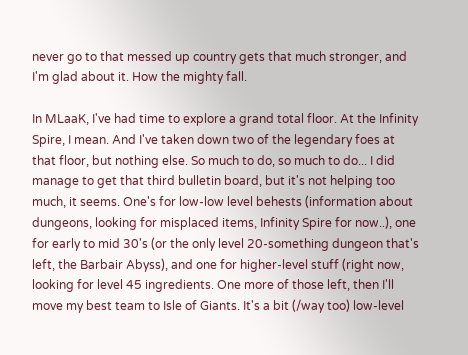never go to that messed up country gets that much stronger, and I'm glad about it. How the mighty fall.

In MLaaK, I've had time to explore a grand total floor. At the Infinity Spire, I mean. And I've taken down two of the legendary foes at that floor, but nothing else. So much to do, so much to do... I did manage to get that third bulletin board, but it's not helping too much, it seems. One's for low-low level behests (information about dungeons, looking for misplaced items, Infinity Spire for now..), one for early to mid 30's (or the only level 20-something dungeon that's left, the Barbair Abyss), and one for higher-level stuff (right now, looking for level 45 ingredients. One more of those left, then I'll move my best team to Isle of Giants. It's a bit (/way too) low-level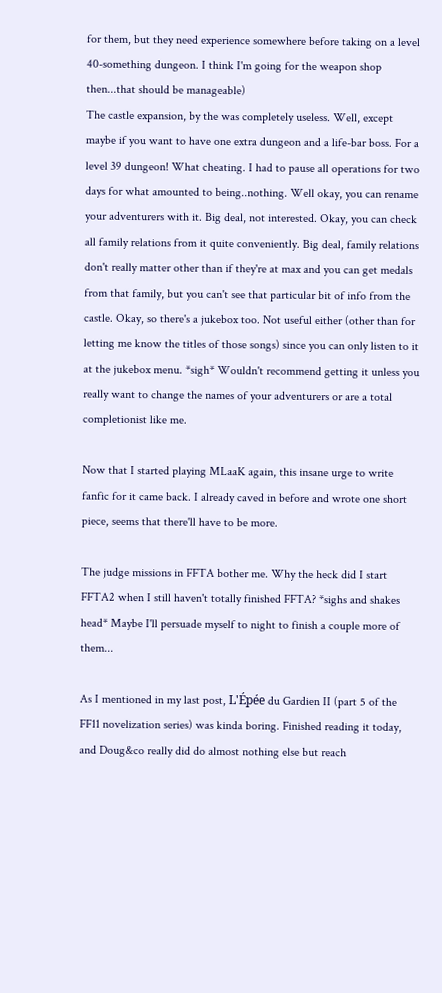for them, but they need experience somewhere before taking on a level 40-something dungeon. I think I'm going for the weapon shop then...that should be manageable)
The castle expansion, by the was completely useless. Well, except maybe if you want to have one extra dungeon and a life-bar boss. For a level 39 dungeon! What cheating. I had to pause all operations for two days for what amounted to being..nothing. Well okay, you can rename your adventurers with it. Big deal, not interested. Okay, you can check all family relations from it quite conveniently. Big deal, family relations don't really matter other than if they're at max and you can get medals from that family, but you can't see that particular bit of info from the castle. Okay, so there's a jukebox too. Not useful either (other than for letting me know the titles of those songs) since you can only listen to it at the jukebox menu. *sigh* Wouldn't recommend getting it unless you really want to change the names of your adventurers or are a total completionist like me.

Now that I started playing MLaaK again, this insane urge to write fanfic for it came back. I already caved in before and wrote one short piece, seems that there'll have to be more.

The judge missions in FFTA bother me. Why the heck did I start FFTA2 when I still haven't totally finished FFTA? *sighs and shakes head* Maybe I'll persuade myself to night to finish a couple more of them...

As I mentioned in my last post, L'Épée du Gardien II (part 5 of the FF11 novelization series) was kinda boring. Finished reading it today, and Doug&co really did do almost nothing else but reach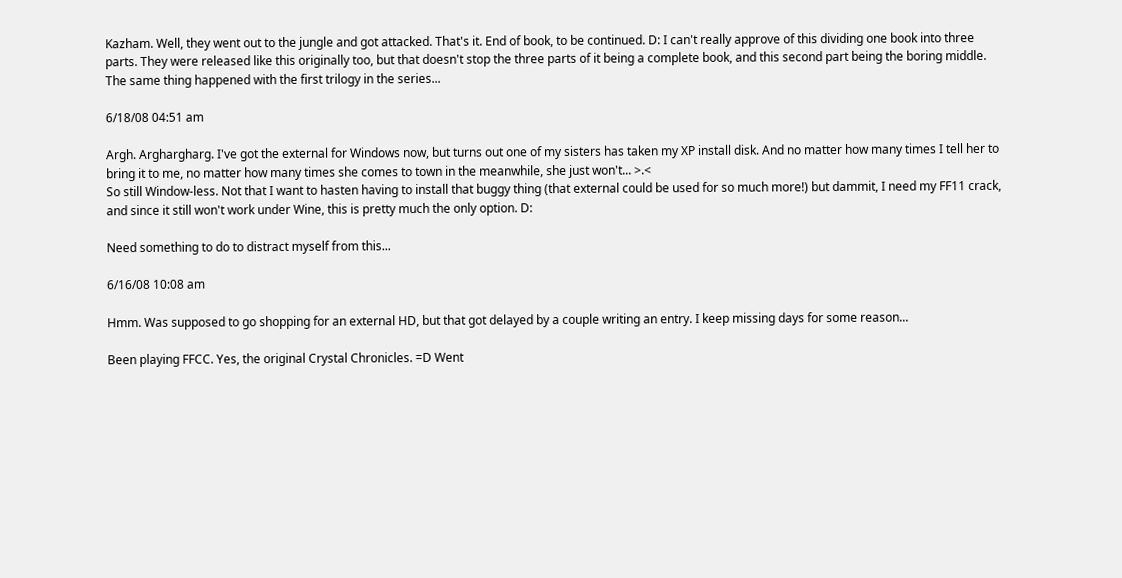Kazham. Well, they went out to the jungle and got attacked. That's it. End of book, to be continued. D: I can't really approve of this dividing one book into three parts. They were released like this originally too, but that doesn't stop the three parts of it being a complete book, and this second part being the boring middle. The same thing happened with the first trilogy in the series...

6/18/08 04:51 am

Argh. Arghargharg. I've got the external for Windows now, but turns out one of my sisters has taken my XP install disk. And no matter how many times I tell her to bring it to me, no matter how many times she comes to town in the meanwhile, she just won't... >.<
So still Window-less. Not that I want to hasten having to install that buggy thing (that external could be used for so much more!) but dammit, I need my FF11 crack, and since it still won't work under Wine, this is pretty much the only option. D:

Need something to do to distract myself from this...

6/16/08 10:08 am

Hmm. Was supposed to go shopping for an external HD, but that got delayed by a couple writing an entry. I keep missing days for some reason...

Been playing FFCC. Yes, the original Crystal Chronicles. =D Went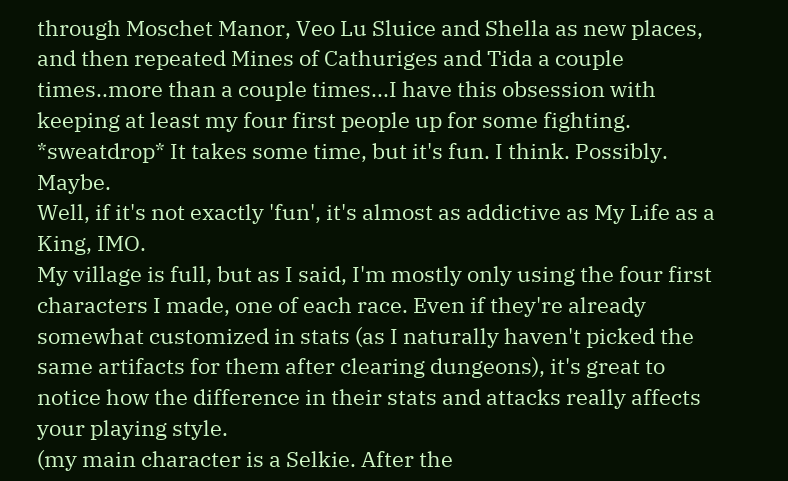through Moschet Manor, Veo Lu Sluice and Shella as new places, and then repeated Mines of Cathuriges and Tida a couple times..more than a couple times...I have this obsession with keeping at least my four first people up for some fighting. *sweatdrop* It takes some time, but it's fun. I think. Possibly. Maybe.
Well, if it's not exactly 'fun', it's almost as addictive as My Life as a King, IMO.
My village is full, but as I said, I'm mostly only using the four first characters I made, one of each race. Even if they're already somewhat customized in stats (as I naturally haven't picked the same artifacts for them after clearing dungeons), it's great to notice how the difference in their stats and attacks really affects your playing style.
(my main character is a Selkie. After the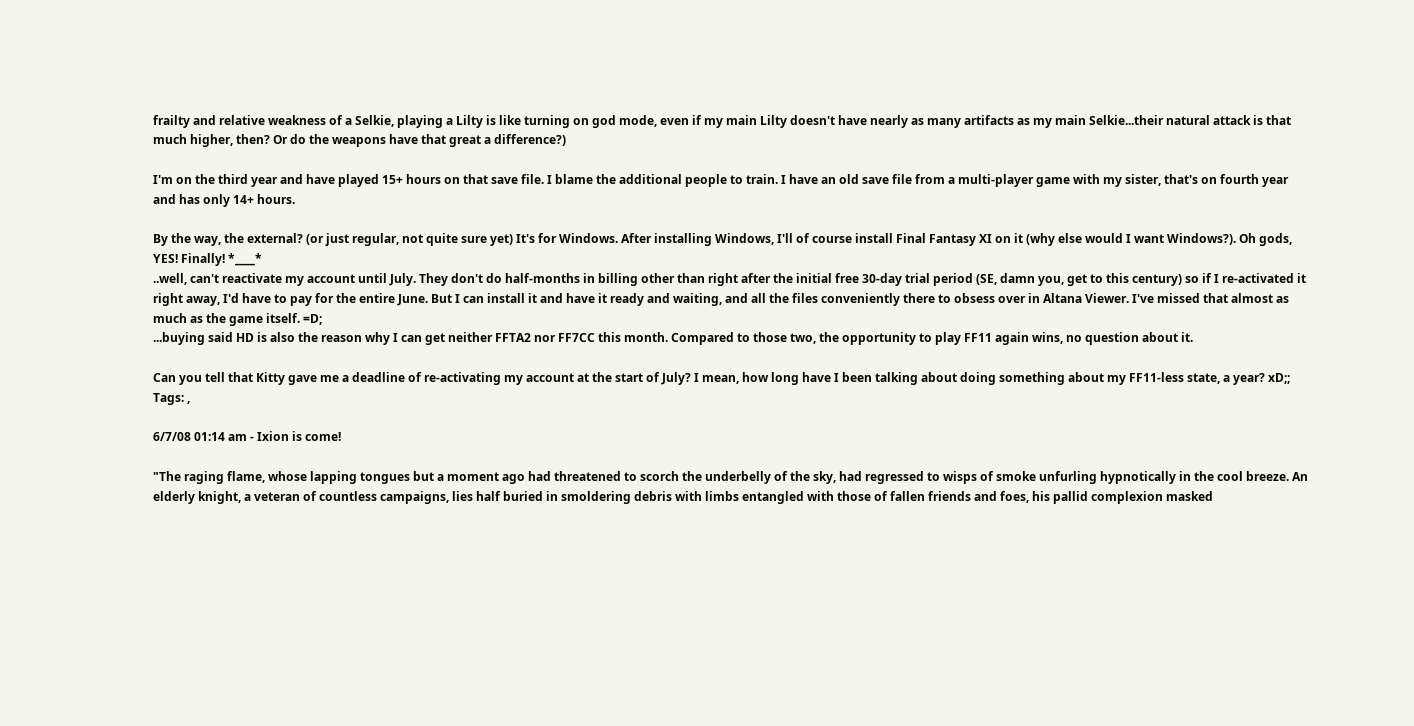frailty and relative weakness of a Selkie, playing a Lilty is like turning on god mode, even if my main Lilty doesn't have nearly as many artifacts as my main Selkie...their natural attack is that much higher, then? Or do the weapons have that great a difference?)

I'm on the third year and have played 15+ hours on that save file. I blame the additional people to train. I have an old save file from a multi-player game with my sister, that's on fourth year and has only 14+ hours.

By the way, the external? (or just regular, not quite sure yet) It's for Windows. After installing Windows, I'll of course install Final Fantasy XI on it (why else would I want Windows?). Oh gods, YES! Finally! *____*
..well, can't reactivate my account until July. They don't do half-months in billing other than right after the initial free 30-day trial period (SE, damn you, get to this century) so if I re-activated it right away, I'd have to pay for the entire June. But I can install it and have it ready and waiting, and all the files conveniently there to obsess over in Altana Viewer. I've missed that almost as much as the game itself. =D;
...buying said HD is also the reason why I can get neither FFTA2 nor FF7CC this month. Compared to those two, the opportunity to play FF11 again wins, no question about it.

Can you tell that Kitty gave me a deadline of re-activating my account at the start of July? I mean, how long have I been talking about doing something about my FF11-less state, a year? xD;;
Tags: ,

6/7/08 01:14 am - Ixion is come!

"The raging flame, whose lapping tongues but a moment ago had threatened to scorch the underbelly of the sky, had regressed to wisps of smoke unfurling hypnotically in the cool breeze. An elderly knight, a veteran of countless campaigns, lies half buried in smoldering debris with limbs entangled with those of fallen friends and foes, his pallid complexion masked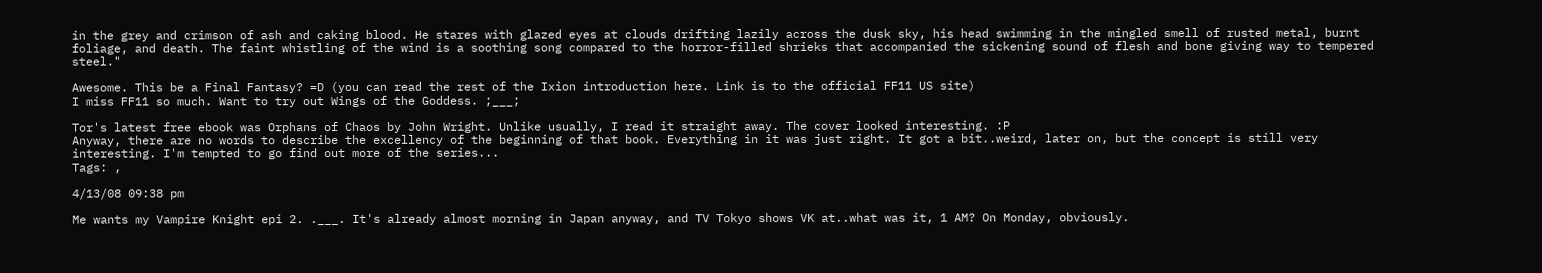in the grey and crimson of ash and caking blood. He stares with glazed eyes at clouds drifting lazily across the dusk sky, his head swimming in the mingled smell of rusted metal, burnt foliage, and death. The faint whistling of the wind is a soothing song compared to the horror-filled shrieks that accompanied the sickening sound of flesh and bone giving way to tempered steel."

Awesome. This be a Final Fantasy? =D (you can read the rest of the Ixion introduction here. Link is to the official FF11 US site)
I miss FF11 so much. Want to try out Wings of the Goddess. ;___;

Tor's latest free ebook was Orphans of Chaos by John Wright. Unlike usually, I read it straight away. The cover looked interesting. :P
Anyway, there are no words to describe the excellency of the beginning of that book. Everything in it was just right. It got a bit..weird, later on, but the concept is still very interesting. I'm tempted to go find out more of the series...
Tags: ,

4/13/08 09:38 pm

Me wants my Vampire Knight epi 2. .___. It's already almost morning in Japan anyway, and TV Tokyo shows VK at..what was it, 1 AM? On Monday, obviously.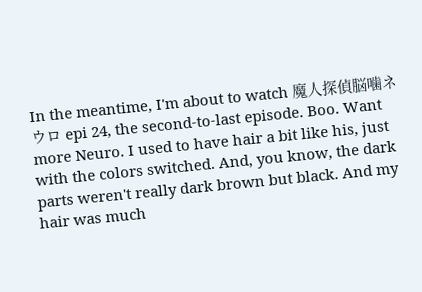In the meantime, I'm about to watch 魔人探偵脳噛ネウロ epi 24, the second-to-last episode. Boo. Want more Neuro. I used to have hair a bit like his, just with the colors switched. And, you know, the dark parts weren't really dark brown but black. And my hair was much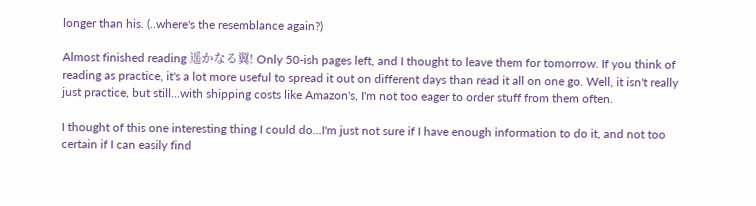longer than his. (..where's the resemblance again?)

Almost finished reading 遥かなる翼! Only 50-ish pages left, and I thought to leave them for tomorrow. If you think of reading as practice, it's a lot more useful to spread it out on different days than read it all on one go. Well, it isn't really just practice, but still...with shipping costs like Amazon's, I'm not too eager to order stuff from them often.

I thought of this one interesting thing I could do...I'm just not sure if I have enough information to do it, and not too certain if I can easily find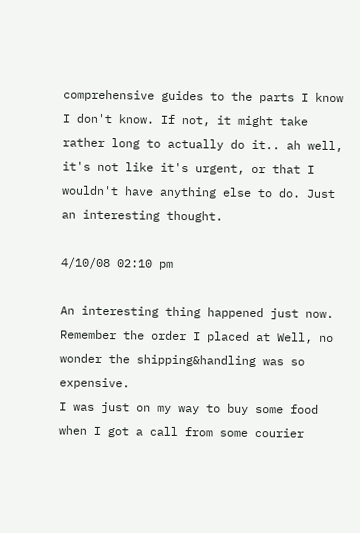comprehensive guides to the parts I know I don't know. If not, it might take rather long to actually do it.. ah well, it's not like it's urgent, or that I wouldn't have anything else to do. Just an interesting thought.

4/10/08 02:10 pm

An interesting thing happened just now. Remember the order I placed at Well, no wonder the shipping&handling was so expensive.
I was just on my way to buy some food when I got a call from some courier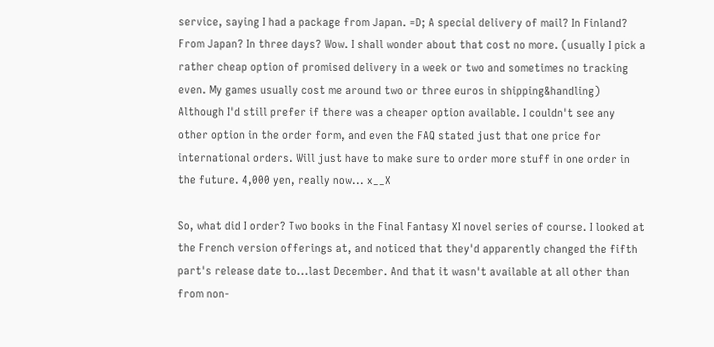service, saying I had a package from Japan. =D; A special delivery of mail? In Finland? From Japan? In three days? Wow. I shall wonder about that cost no more. (usually I pick a rather cheap option of promised delivery in a week or two and sometimes no tracking even. My games usually cost me around two or three euros in shipping&handling)
Although I'd still prefer if there was a cheaper option available. I couldn't see any other option in the order form, and even the FAQ stated just that one price for international orders. Will just have to make sure to order more stuff in one order in the future. 4,000 yen, really now... x__X

So, what did I order? Two books in the Final Fantasy XI novel series of course. I looked at the French version offerings at, and noticed that they'd apparently changed the fifth part's release date to...last December. And that it wasn't available at all other than from non-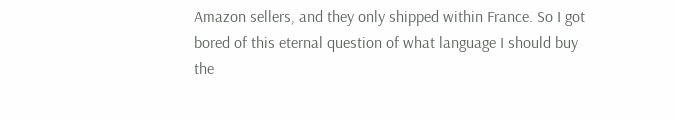Amazon sellers, and they only shipped within France. So I got bored of this eternal question of what language I should buy the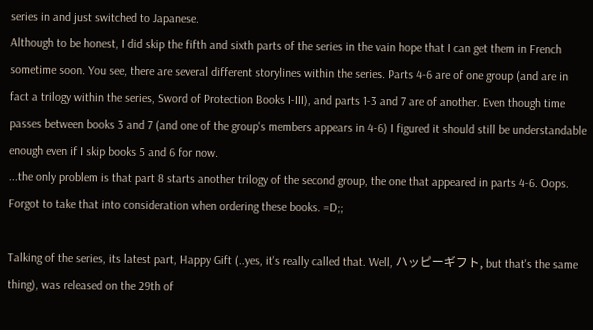series in and just switched to Japanese.
Although to be honest, I did skip the fifth and sixth parts of the series in the vain hope that I can get them in French sometime soon. You see, there are several different storylines within the series. Parts 4-6 are of one group (and are in fact a trilogy within the series, Sword of Protection Books I-III), and parts 1-3 and 7 are of another. Even though time passes between books 3 and 7 (and one of the group's members appears in 4-6) I figured it should still be understandable enough even if I skip books 5 and 6 for now.
...the only problem is that part 8 starts another trilogy of the second group, the one that appeared in parts 4-6. Oops. Forgot to take that into consideration when ordering these books. =D;;

Talking of the series, its latest part, Happy Gift (..yes, it's really called that. Well, ハッピーギフト, but that's the same thing), was released on the 29th of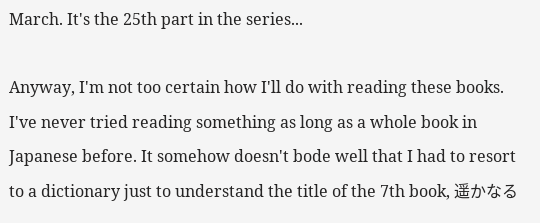March. It's the 25th part in the series...

Anyway, I'm not too certain how I'll do with reading these books. I've never tried reading something as long as a whole book in Japanese before. It somehow doesn't bode well that I had to resort to a dictionary just to understand the title of the 7th book, 遥かなる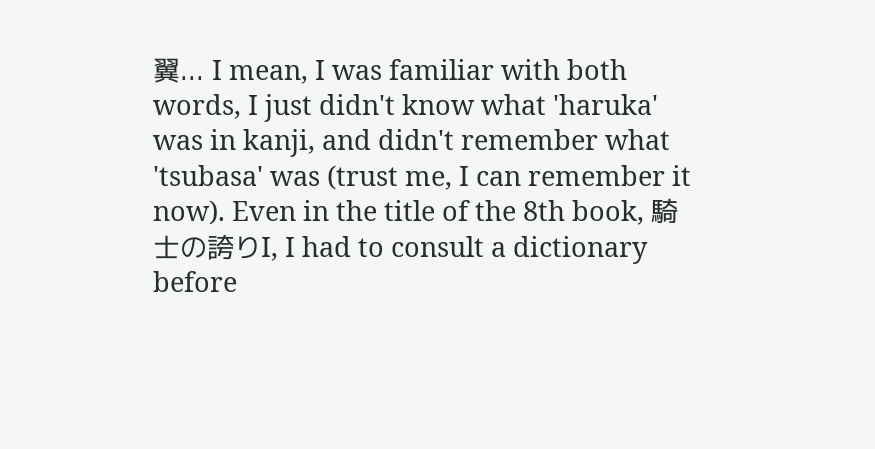翼... I mean, I was familiar with both words, I just didn't know what 'haruka' was in kanji, and didn't remember what 'tsubasa' was (trust me, I can remember it now). Even in the title of the 8th book, 騎士の誇りI, I had to consult a dictionary before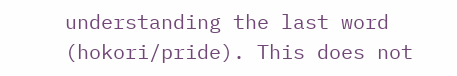understanding the last word (hokori/pride). This does not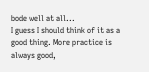bode well at all...
I guess I should think of it as a good thing. More practice is always good,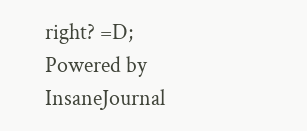right? =D;
Powered by InsaneJournal